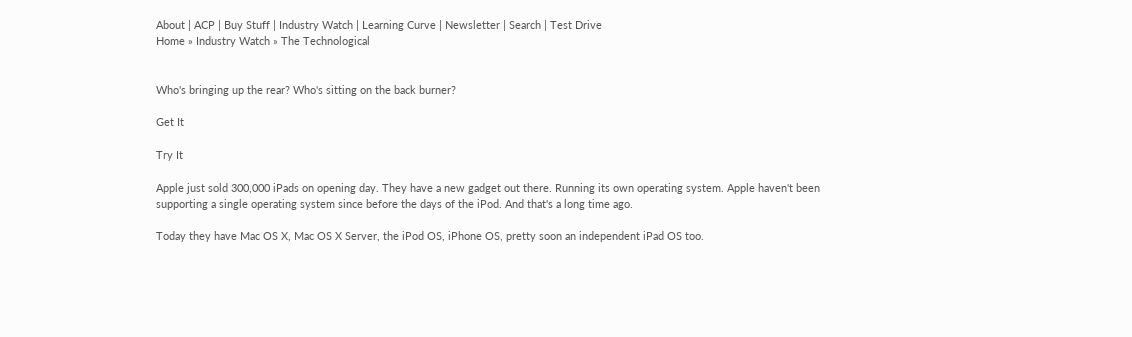About | ACP | Buy Stuff | Industry Watch | Learning Curve | Newsletter | Search | Test Drive
Home » Industry Watch » The Technological


Who's bringing up the rear? Who's sitting on the back burner?

Get It

Try It

Apple just sold 300,000 iPads on opening day. They have a new gadget out there. Running its own operating system. Apple haven't been supporting a single operating system since before the days of the iPod. And that's a long time ago.

Today they have Mac OS X, Mac OS X Server, the iPod OS, iPhone OS, pretty soon an independent iPad OS too.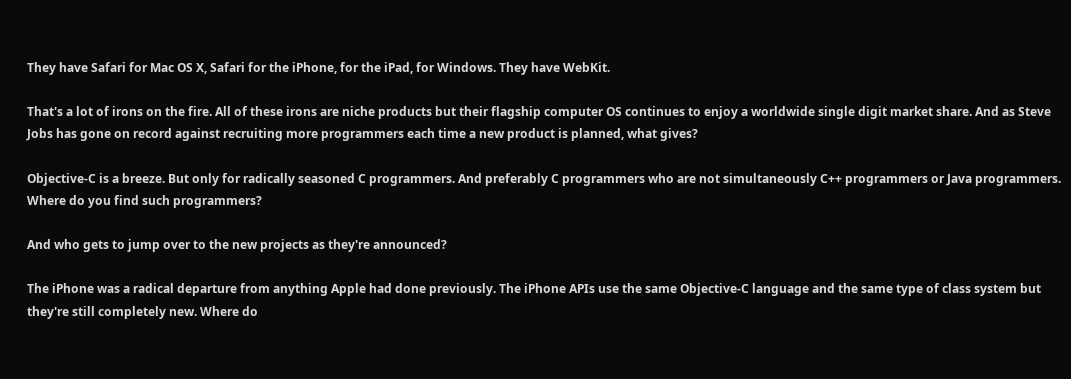They have Safari for Mac OS X, Safari for the iPhone, for the iPad, for Windows. They have WebKit.

That's a lot of irons on the fire. All of these irons are niche products but their flagship computer OS continues to enjoy a worldwide single digit market share. And as Steve Jobs has gone on record against recruiting more programmers each time a new product is planned, what gives?

Objective-C is a breeze. But only for radically seasoned C programmers. And preferably C programmers who are not simultaneously C++ programmers or Java programmers. Where do you find such programmers?

And who gets to jump over to the new projects as they're announced?

The iPhone was a radical departure from anything Apple had done previously. The iPhone APIs use the same Objective-C language and the same type of class system but they're still completely new. Where do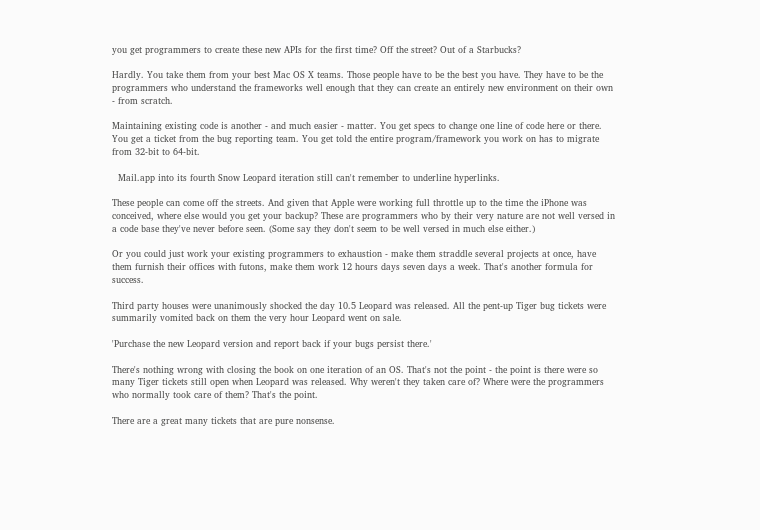you get programmers to create these new APIs for the first time? Off the street? Out of a Starbucks?

Hardly. You take them from your best Mac OS X teams. Those people have to be the best you have. They have to be the programmers who understand the frameworks well enough that they can create an entirely new environment on their own - from scratch.

Maintaining existing code is another - and much easier - matter. You get specs to change one line of code here or there. You get a ticket from the bug reporting team. You get told the entire program/framework you work on has to migrate from 32-bit to 64-bit.

  Mail.app into its fourth Snow Leopard iteration still can't remember to underline hyperlinks.

These people can come off the streets. And given that Apple were working full throttle up to the time the iPhone was conceived, where else would you get your backup? These are programmers who by their very nature are not well versed in a code base they've never before seen. (Some say they don't seem to be well versed in much else either.)

Or you could just work your existing programmers to exhaustion - make them straddle several projects at once, have them furnish their offices with futons, make them work 12 hours days seven days a week. That's another formula for success.

Third party houses were unanimously shocked the day 10.5 Leopard was released. All the pent-up Tiger bug tickets were summarily vomited back on them the very hour Leopard went on sale.

'Purchase the new Leopard version and report back if your bugs persist there.'

There's nothing wrong with closing the book on one iteration of an OS. That's not the point - the point is there were so many Tiger tickets still open when Leopard was released. Why weren't they taken care of? Where were the programmers who normally took care of them? That's the point.

There are a great many tickets that are pure nonsense.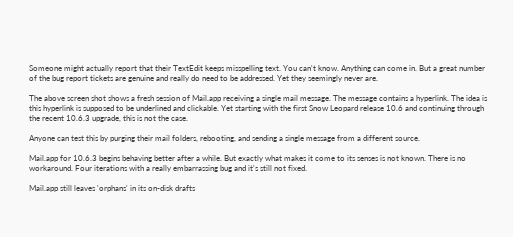Someone might actually report that their TextEdit keeps misspelling text. You can't know. Anything can come in. But a great number of the bug report tickets are genuine and really do need to be addressed. Yet they seemingly never are.

The above screen shot shows a fresh session of Mail.app receiving a single mail message. The message contains a hyperlink. The idea is this hyperlink is supposed to be underlined and clickable. Yet starting with the first Snow Leopard release 10.6 and continuing through the recent 10.6.3 upgrade, this is not the case.

Anyone can test this by purging their mail folders, rebooting, and sending a single message from a different source.

Mail.app for 10.6.3 begins behaving better after a while. But exactly what makes it come to its senses is not known. There is no workaround. Four iterations with a really embarrassing bug and it's still not fixed.

Mail.app still leaves 'orphans' in its on-disk drafts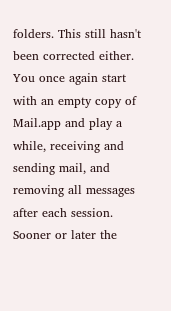folders. This still hasn't been corrected either. You once again start with an empty copy of Mail.app and play a while, receiving and sending mail, and removing all messages after each session. Sooner or later the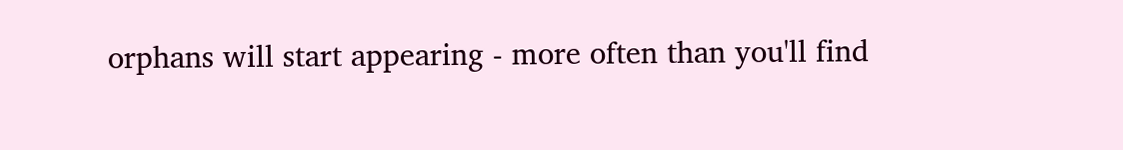orphans will start appearing - more often than you'll find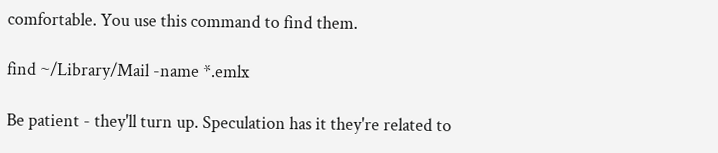comfortable. You use this command to find them.

find ~/Library/Mail -name *.emlx

Be patient - they'll turn up. Speculation has it they're related to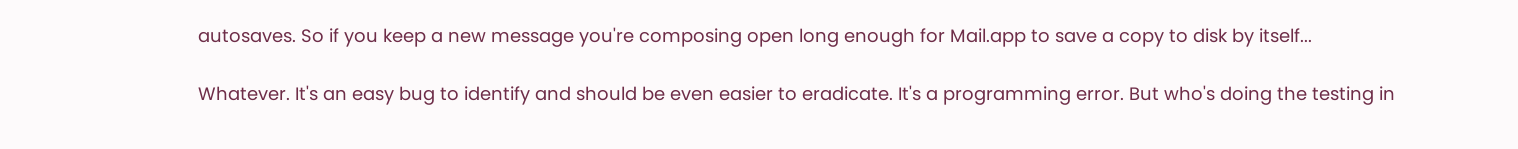autosaves. So if you keep a new message you're composing open long enough for Mail.app to save a copy to disk by itself...

Whatever. It's an easy bug to identify and should be even easier to eradicate. It's a programming error. But who's doing the testing in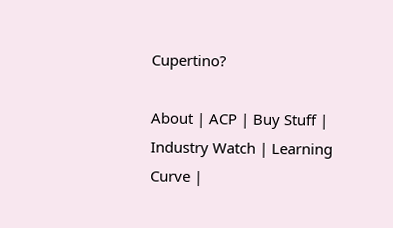Cupertino?

About | ACP | Buy Stuff | Industry Watch | Learning Curve |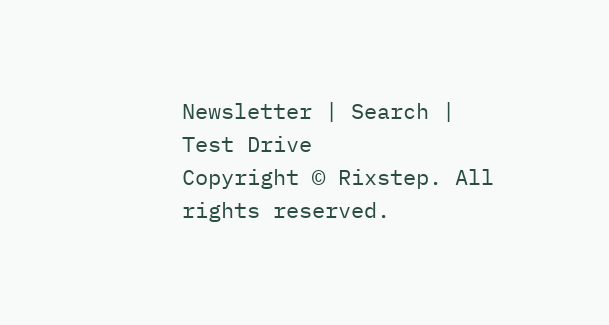Newsletter | Search | Test Drive
Copyright © Rixstep. All rights reserved.